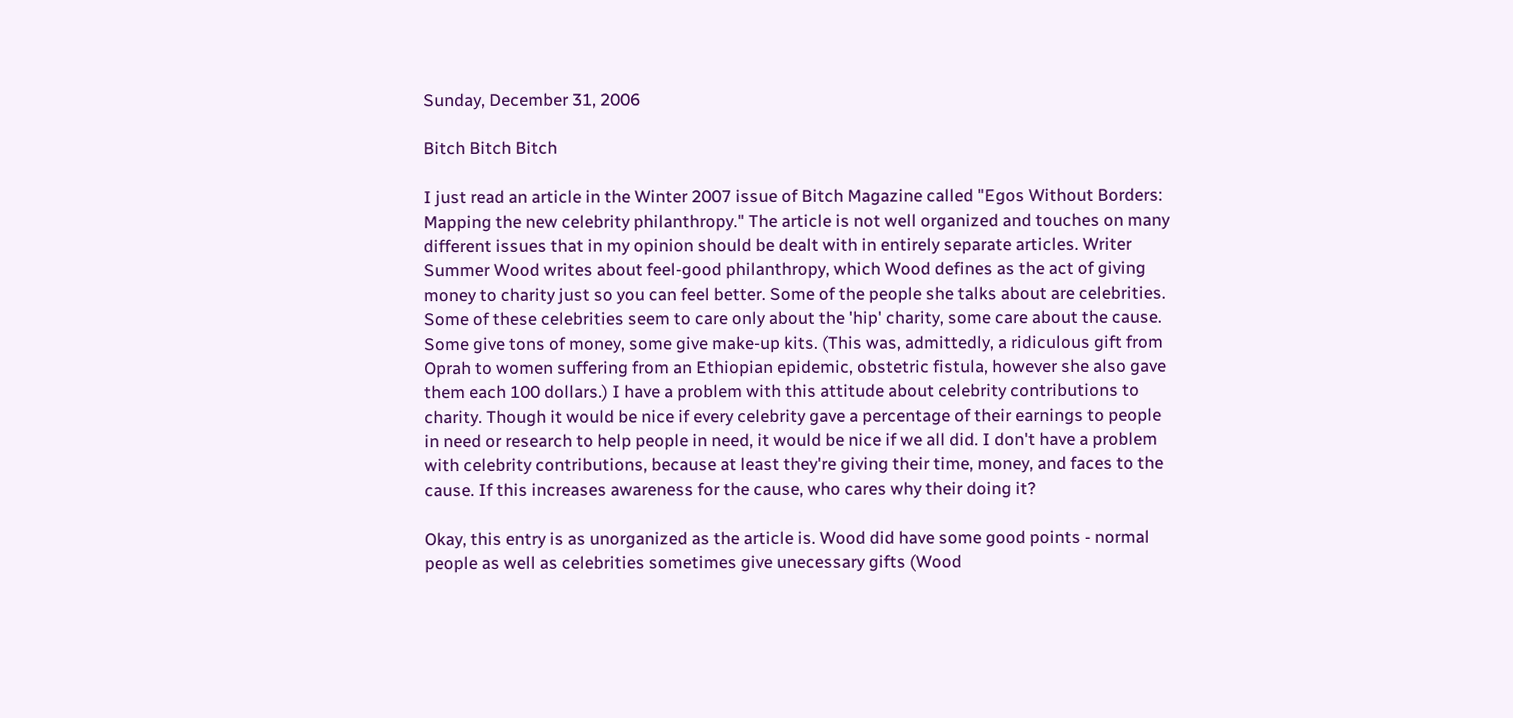Sunday, December 31, 2006

Bitch Bitch Bitch

I just read an article in the Winter 2007 issue of Bitch Magazine called "Egos Without Borders: Mapping the new celebrity philanthropy." The article is not well organized and touches on many different issues that in my opinion should be dealt with in entirely separate articles. Writer Summer Wood writes about feel-good philanthropy, which Wood defines as the act of giving money to charity just so you can feel better. Some of the people she talks about are celebrities. Some of these celebrities seem to care only about the 'hip' charity, some care about the cause. Some give tons of money, some give make-up kits. (This was, admittedly, a ridiculous gift from Oprah to women suffering from an Ethiopian epidemic, obstetric fistula, however she also gave them each 100 dollars.) I have a problem with this attitude about celebrity contributions to charity. Though it would be nice if every celebrity gave a percentage of their earnings to people in need or research to help people in need, it would be nice if we all did. I don't have a problem with celebrity contributions, because at least they're giving their time, money, and faces to the cause. If this increases awareness for the cause, who cares why their doing it?

Okay, this entry is as unorganized as the article is. Wood did have some good points - normal people as well as celebrities sometimes give unecessary gifts (Wood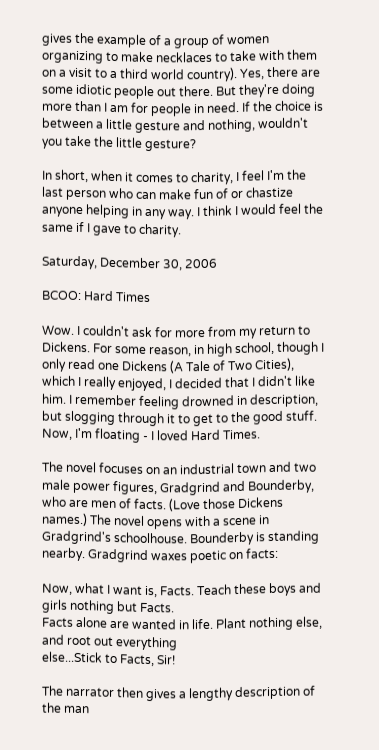gives the example of a group of women organizing to make necklaces to take with them on a visit to a third world country). Yes, there are some idiotic people out there. But they're doing more than I am for people in need. If the choice is between a little gesture and nothing, wouldn't you take the little gesture?

In short, when it comes to charity, I feel I'm the last person who can make fun of or chastize anyone helping in any way. I think I would feel the same if I gave to charity.

Saturday, December 30, 2006

BCOO: Hard Times

Wow. I couldn't ask for more from my return to Dickens. For some reason, in high school, though I only read one Dickens (A Tale of Two Cities), which I really enjoyed, I decided that I didn't like him. I remember feeling drowned in description, but slogging through it to get to the good stuff. Now, I'm floating - I loved Hard Times.

The novel focuses on an industrial town and two male power figures, Gradgrind and Bounderby, who are men of facts. (Love those Dickens names.) The novel opens with a scene in Gradgrind's schoolhouse. Bounderby is standing nearby. Gradgrind waxes poetic on facts:

Now, what I want is, Facts. Teach these boys and girls nothing but Facts.
Facts alone are wanted in life. Plant nothing else, and root out everything
else...Stick to Facts, Sir!

The narrator then gives a lengthy description of the man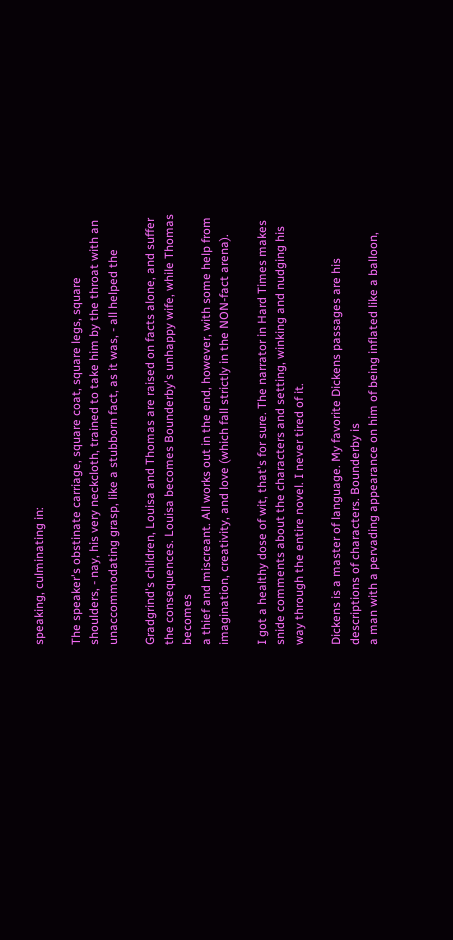speaking, culminating in:

The speaker's obstinate carriage, square coat, square legs, square
shoulders, - nay, his very neckcloth, trained to take him by the throat with an
unaccommodating grasp, like a stubborn fact, as it was, - all helped the

Gradgrind's children, Louisa and Thomas are raised on facts alone, and suffer
the consequences. Louisa becomes Bounderby's unhappy wife, while Thomas becomes
a thief and miscreant. All works out in the end, however, with some help from
imagination, creativity, and love (which fall strictly in the NON-fact arena).

I got a healthy dose of wit, that's for sure. The narrator in Hard Times makes snide comments about the characters and setting, winking and nudging his way through the entire novel. I never tired of it.

Dickens is a master of language. My favorite Dickens passages are his descriptions of characters. Bounderby is
a man with a pervading appearance on him of being inflated like a balloon,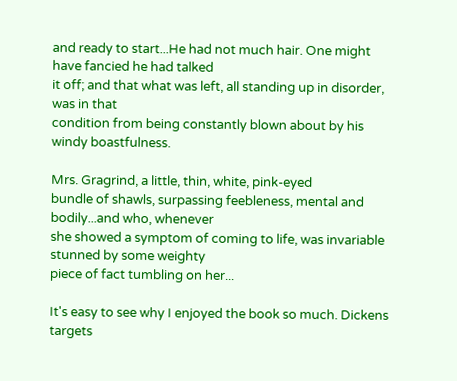and ready to start...He had not much hair. One might have fancied he had talked
it off; and that what was left, all standing up in disorder, was in that
condition from being constantly blown about by his windy boastfulness.

Mrs. Gragrind, a little, thin, white, pink-eyed
bundle of shawls, surpassing feebleness, mental and bodily...and who, whenever
she showed a symptom of coming to life, was invariable stunned by some weighty
piece of fact tumbling on her...

It's easy to see why I enjoyed the book so much. Dickens targets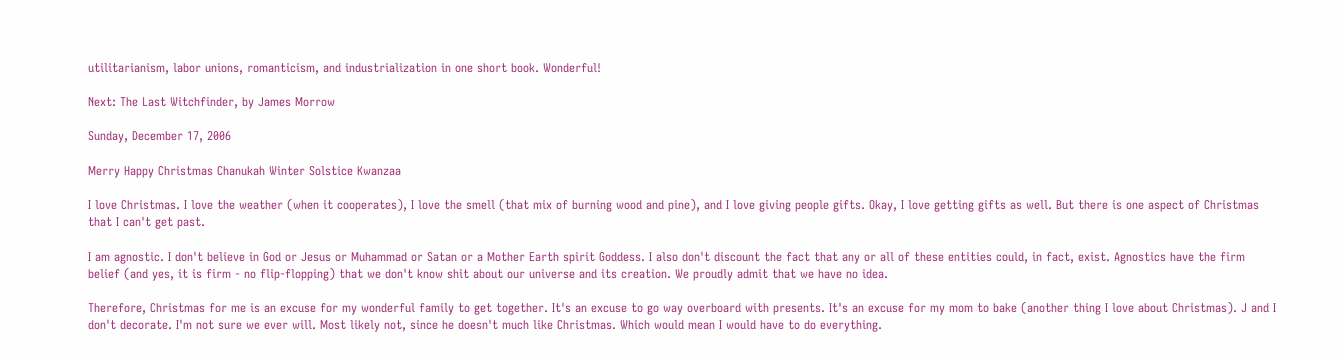utilitarianism, labor unions, romanticism, and industrialization in one short book. Wonderful!

Next: The Last Witchfinder, by James Morrow

Sunday, December 17, 2006

Merry Happy Christmas Chanukah Winter Solstice Kwanzaa

I love Christmas. I love the weather (when it cooperates), I love the smell (that mix of burning wood and pine), and I love giving people gifts. Okay, I love getting gifts as well. But there is one aspect of Christmas that I can't get past.

I am agnostic. I don't believe in God or Jesus or Muhammad or Satan or a Mother Earth spirit Goddess. I also don't discount the fact that any or all of these entities could, in fact, exist. Agnostics have the firm belief (and yes, it is firm - no flip-flopping) that we don't know shit about our universe and its creation. We proudly admit that we have no idea.

Therefore, Christmas for me is an excuse for my wonderful family to get together. It's an excuse to go way overboard with presents. It's an excuse for my mom to bake (another thing I love about Christmas). J and I don't decorate. I'm not sure we ever will. Most likely not, since he doesn't much like Christmas. Which would mean I would have to do everything.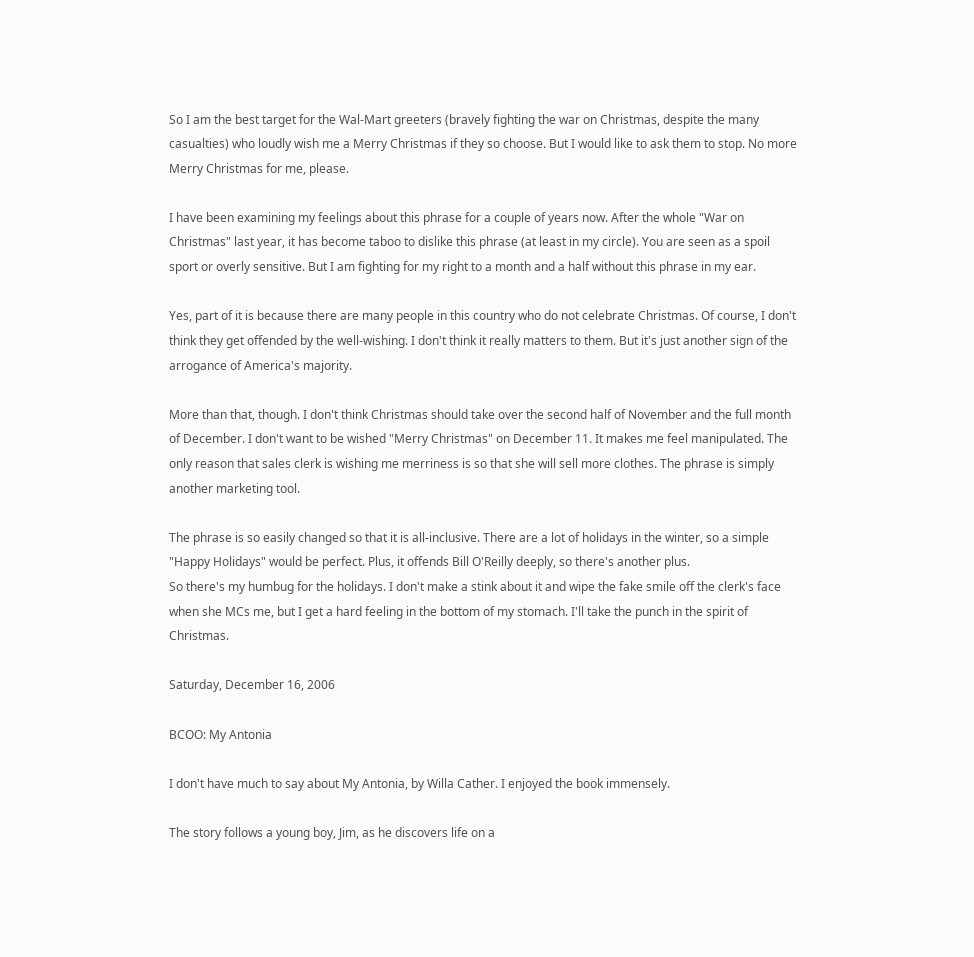So I am the best target for the Wal-Mart greeters (bravely fighting the war on Christmas, despite the many casualties) who loudly wish me a Merry Christmas if they so choose. But I would like to ask them to stop. No more Merry Christmas for me, please.

I have been examining my feelings about this phrase for a couple of years now. After the whole "War on Christmas" last year, it has become taboo to dislike this phrase (at least in my circle). You are seen as a spoil sport or overly sensitive. But I am fighting for my right to a month and a half without this phrase in my ear.

Yes, part of it is because there are many people in this country who do not celebrate Christmas. Of course, I don't think they get offended by the well-wishing. I don't think it really matters to them. But it's just another sign of the arrogance of America's majority.

More than that, though. I don't think Christmas should take over the second half of November and the full month of December. I don't want to be wished "Merry Christmas" on December 11. It makes me feel manipulated. The only reason that sales clerk is wishing me merriness is so that she will sell more clothes. The phrase is simply another marketing tool.

The phrase is so easily changed so that it is all-inclusive. There are a lot of holidays in the winter, so a simple "Happy Holidays" would be perfect. Plus, it offends Bill O'Reilly deeply, so there's another plus.
So there's my humbug for the holidays. I don't make a stink about it and wipe the fake smile off the clerk's face when she MCs me, but I get a hard feeling in the bottom of my stomach. I'll take the punch in the spirit of Christmas.

Saturday, December 16, 2006

BCOO: My Antonia

I don't have much to say about My Antonia, by Willa Cather. I enjoyed the book immensely.

The story follows a young boy, Jim, as he discovers life on a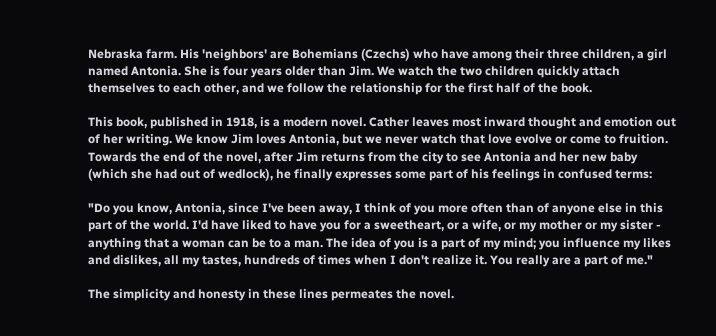Nebraska farm. His 'neighbors' are Bohemians (Czechs) who have among their three children, a girl named Antonia. She is four years older than Jim. We watch the two children quickly attach themselves to each other, and we follow the relationship for the first half of the book.

This book, published in 1918, is a modern novel. Cather leaves most inward thought and emotion out of her writing. We know Jim loves Antonia, but we never watch that love evolve or come to fruition. Towards the end of the novel, after Jim returns from the city to see Antonia and her new baby (which she had out of wedlock), he finally expresses some part of his feelings in confused terms:

"Do you know, Antonia, since I've been away, I think of you more often than of anyone else in this part of the world. I'd have liked to have you for a sweetheart, or a wife, or my mother or my sister - anything that a woman can be to a man. The idea of you is a part of my mind; you influence my likes and dislikes, all my tastes, hundreds of times when I don't realize it. You really are a part of me."

The simplicity and honesty in these lines permeates the novel.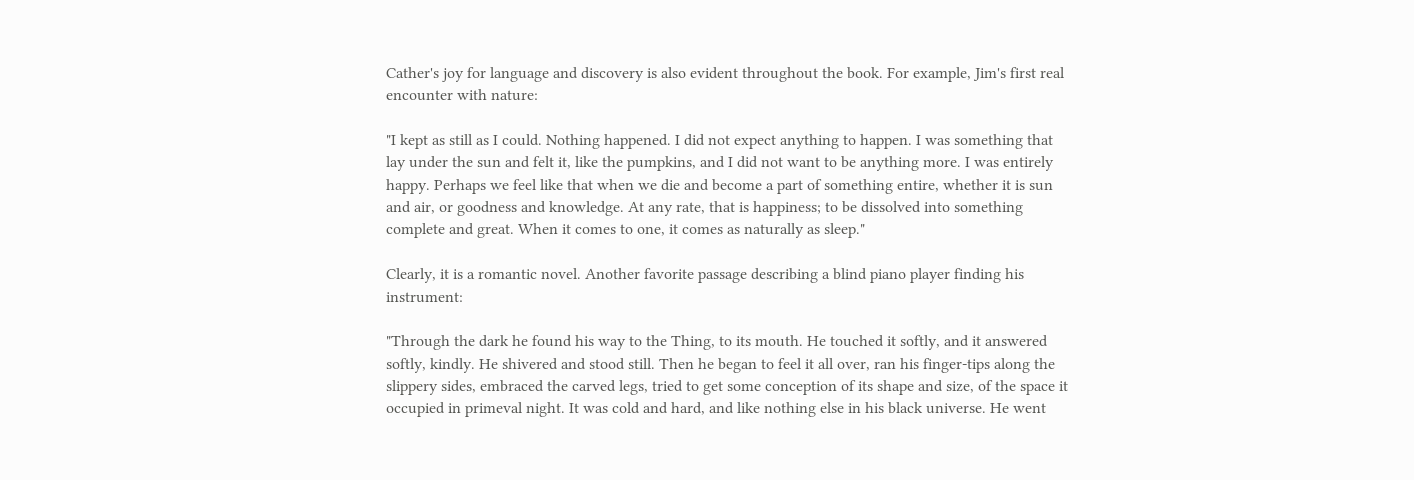Cather's joy for language and discovery is also evident throughout the book. For example, Jim's first real encounter with nature:

"I kept as still as I could. Nothing happened. I did not expect anything to happen. I was something that lay under the sun and felt it, like the pumpkins, and I did not want to be anything more. I was entirely happy. Perhaps we feel like that when we die and become a part of something entire, whether it is sun and air, or goodness and knowledge. At any rate, that is happiness; to be dissolved into something complete and great. When it comes to one, it comes as naturally as sleep."

Clearly, it is a romantic novel. Another favorite passage describing a blind piano player finding his instrument:

"Through the dark he found his way to the Thing, to its mouth. He touched it softly, and it answered softly, kindly. He shivered and stood still. Then he began to feel it all over, ran his finger-tips along the slippery sides, embraced the carved legs, tried to get some conception of its shape and size, of the space it occupied in primeval night. It was cold and hard, and like nothing else in his black universe. He went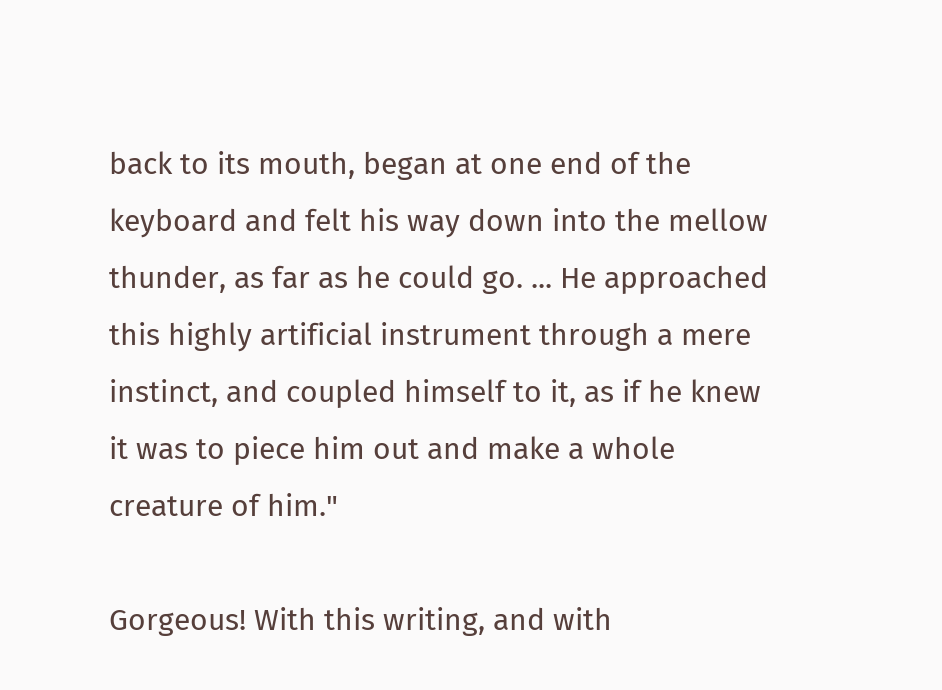back to its mouth, began at one end of the keyboard and felt his way down into the mellow thunder, as far as he could go. ... He approached this highly artificial instrument through a mere instinct, and coupled himself to it, as if he knew it was to piece him out and make a whole creature of him."

Gorgeous! With this writing, and with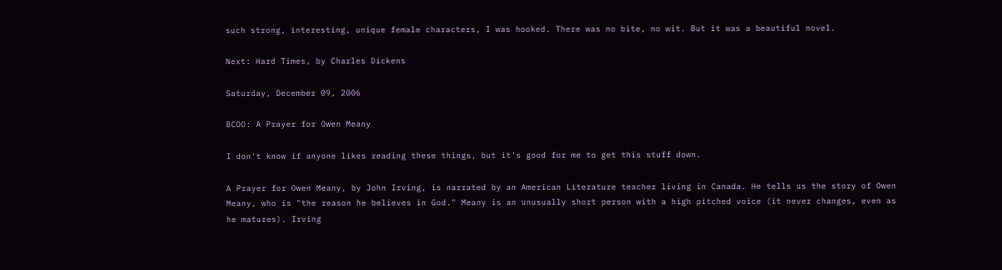such strong, interesting, unique female characters, I was hooked. There was no bite, no wit. But it was a beautiful novel.

Next: Hard Times, by Charles Dickens

Saturday, December 09, 2006

BCOO: A Prayer for Owen Meany

I don't know if anyone likes reading these things, but it's good for me to get this stuff down.

A Prayer for Owen Meany, by John Irving, is narrated by an American Literature teacher living in Canada. He tells us the story of Owen Meany, who is "the reason he believes in God." Meany is an unusually short person with a high pitched voice (it never changes, even as he matures). Irving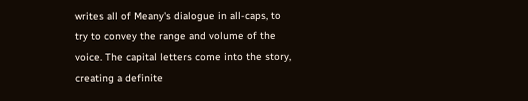writes all of Meany's dialogue in all-caps, to try to convey the range and volume of the voice. The capital letters come into the story, creating a definite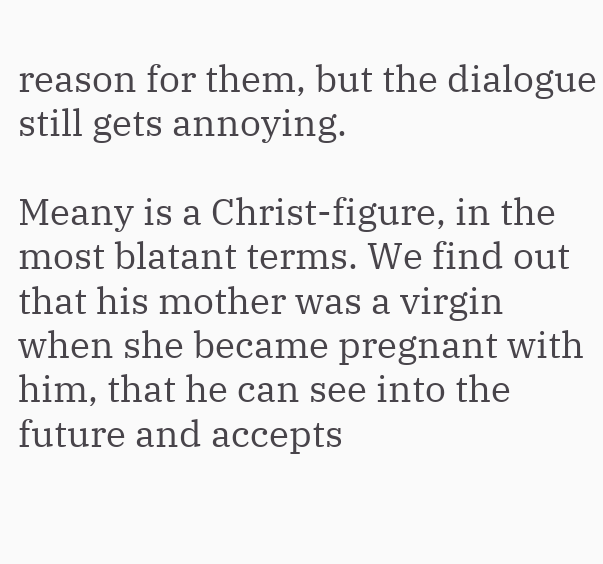reason for them, but the dialogue still gets annoying.

Meany is a Christ-figure, in the most blatant terms. We find out that his mother was a virgin when she became pregnant with him, that he can see into the future and accepts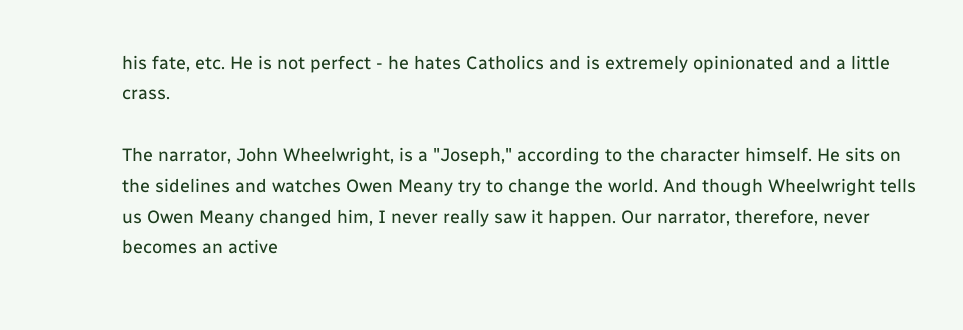his fate, etc. He is not perfect - he hates Catholics and is extremely opinionated and a little crass.

The narrator, John Wheelwright, is a "Joseph," according to the character himself. He sits on the sidelines and watches Owen Meany try to change the world. And though Wheelwright tells us Owen Meany changed him, I never really saw it happen. Our narrator, therefore, never becomes an active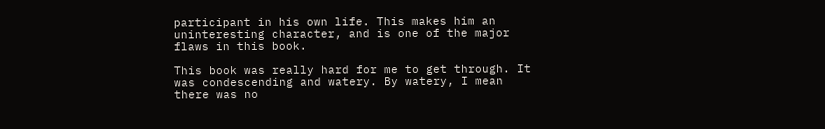participant in his own life. This makes him an uninteresting character, and is one of the major flaws in this book.

This book was really hard for me to get through. It was condescending and watery. By watery, I mean there was no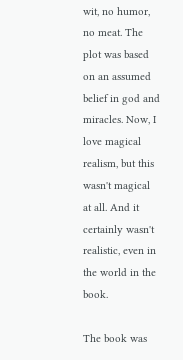wit, no humor, no meat. The plot was based on an assumed belief in god and miracles. Now, I love magical realism, but this wasn't magical at all. And it certainly wasn't realistic, even in the world in the book.

The book was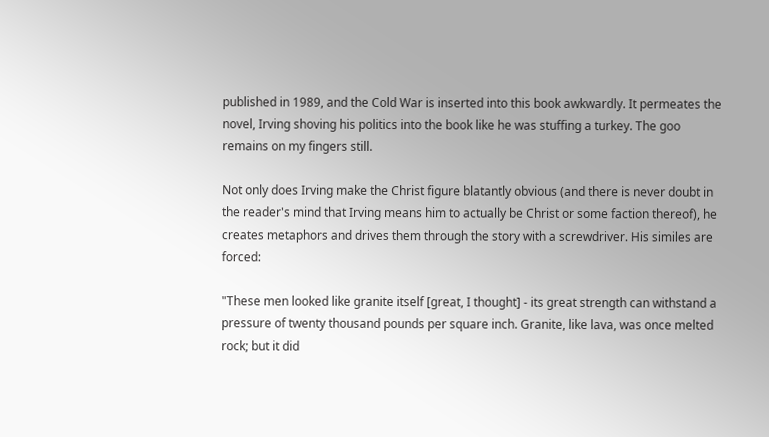published in 1989, and the Cold War is inserted into this book awkwardly. It permeates the novel, Irving shoving his politics into the book like he was stuffing a turkey. The goo remains on my fingers still.

Not only does Irving make the Christ figure blatantly obvious (and there is never doubt in the reader's mind that Irving means him to actually be Christ or some faction thereof), he creates metaphors and drives them through the story with a screwdriver. His similes are forced:

"These men looked like granite itself [great, I thought] - its great strength can withstand a pressure of twenty thousand pounds per square inch. Granite, like lava, was once melted rock; but it did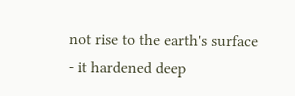not rise to the earth's surface - it hardened deep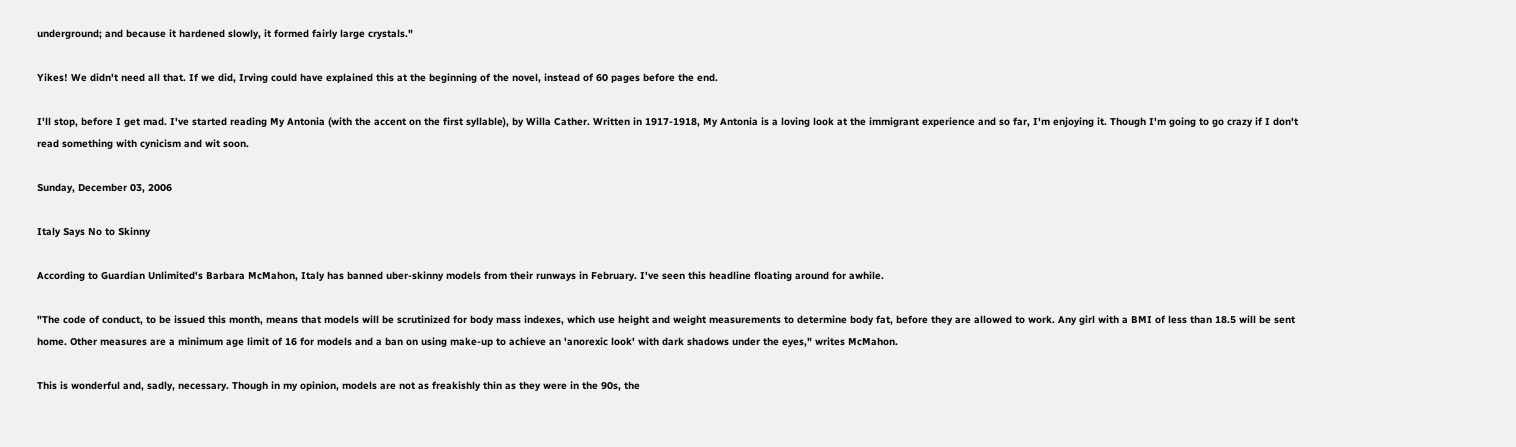underground; and because it hardened slowly, it formed fairly large crystals."

Yikes! We didn't need all that. If we did, Irving could have explained this at the beginning of the novel, instead of 60 pages before the end.

I'll stop, before I get mad. I've started reading My Antonia (with the accent on the first syllable), by Willa Cather. Written in 1917-1918, My Antonia is a loving look at the immigrant experience and so far, I'm enjoying it. Though I'm going to go crazy if I don't read something with cynicism and wit soon.

Sunday, December 03, 2006

Italy Says No to Skinny

According to Guardian Unlimited's Barbara McMahon, Italy has banned uber-skinny models from their runways in February. I've seen this headline floating around for awhile.

"The code of conduct, to be issued this month, means that models will be scrutinized for body mass indexes, which use height and weight measurements to determine body fat, before they are allowed to work. Any girl with a BMI of less than 18.5 will be sent home. Other measures are a minimum age limit of 16 for models and a ban on using make-up to achieve an 'anorexic look' with dark shadows under the eyes," writes McMahon.

This is wonderful and, sadly, necessary. Though in my opinion, models are not as freakishly thin as they were in the 90s, the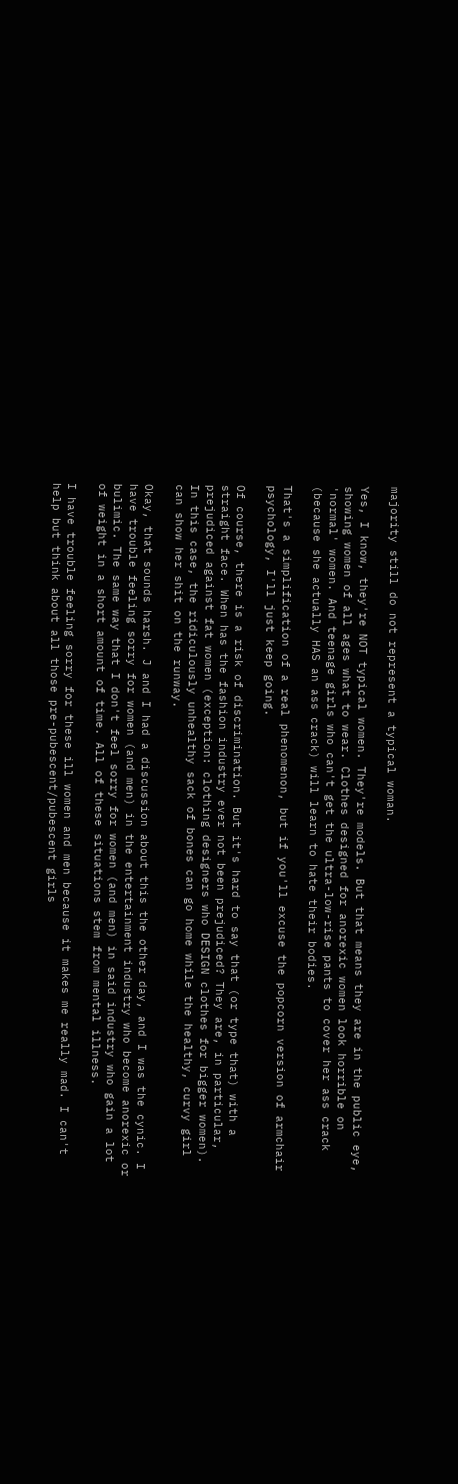majority still do not represent a typical woman.

Yes, I know, they're NOT typical women. They're models. But that means they are in the public eye, showing women of all ages what to wear. Clothes designed for anorexic women look horrible on 'normal' women. And teenage girls who can't get the ultra-low-rise pants to cover her ass crack (because she actually HAS an ass crack) will learn to hate their bodies.

That's a simplification of a real phenomenon, but if you'll excuse the popcorn version of armchair psychology, I'll just keep going.

Of course, there is a risk of discrimination. But it's hard to say that (or type that) with a straight face. When has the fashion industry ever not been prejudiced? They are, in particular, prejudiced against fat women (exception: clothing designers who DESIGN clothes for bigger women). In this case, the ridiculously unhealthy sack of bones can go home while the healthy, curvy girl can show her shit on the runway.

Okay, that sounds harsh. J and I had a discussion about this the other day, and I was the cynic. I have trouble feeling sorry for women (and men) in the entertainment industry who become anorexic or bulimic. The same way that I don't feel sorry for women (and men) in said industry who gain a lot of weight in a short amount of time. All of these situations stem from mental illness.

I have trouble feeling sorry for these ill women and men because it makes me really mad. I can't help but think about all those pre-pubescent/pubescent girls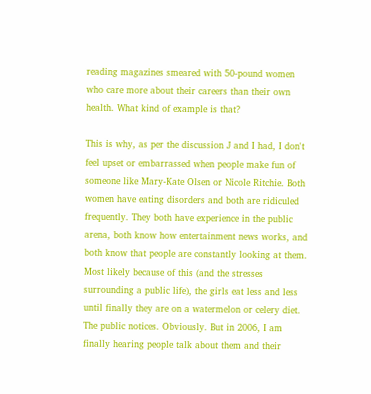reading magazines smeared with 50-pound women who care more about their careers than their own health. What kind of example is that?

This is why, as per the discussion J and I had, I don't feel upset or embarrassed when people make fun of someone like Mary-Kate Olsen or Nicole Ritchie. Both women have eating disorders and both are ridiculed frequently. They both have experience in the public arena, both know how entertainment news works, and both know that people are constantly looking at them. Most likely because of this (and the stresses surrounding a public life), the girls eat less and less until finally they are on a watermelon or celery diet. The public notices. Obviously. But in 2006, I am finally hearing people talk about them and their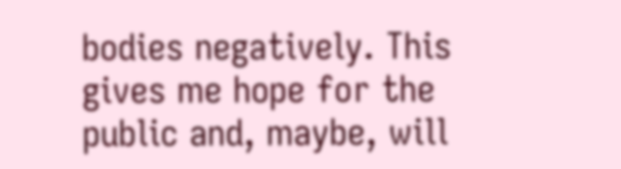bodies negatively. This gives me hope for the public and, maybe, will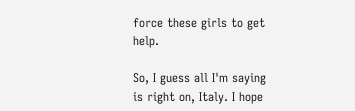force these girls to get help.

So, I guess all I'm saying is right on, Italy. I hope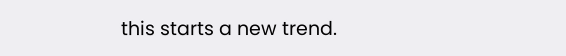this starts a new trend.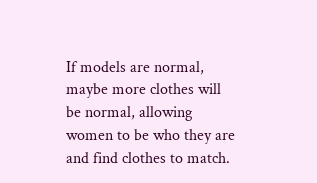If models are normal, maybe more clothes will be normal, allowing women to be who they are and find clothes to match.